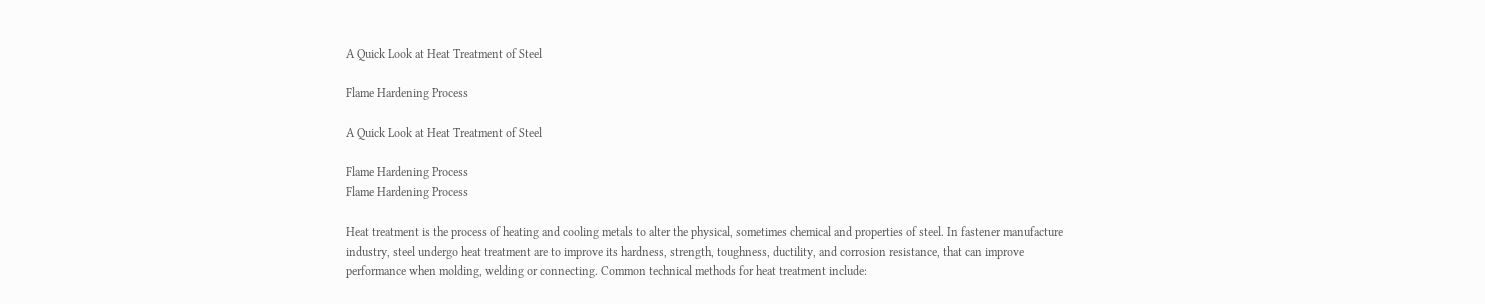A Quick Look at Heat Treatment of Steel

Flame Hardening Process

A Quick Look at Heat Treatment of Steel

Flame Hardening Process
Flame Hardening Process

Heat treatment is the process of heating and cooling metals to alter the physical, sometimes chemical and properties of steel. In fastener manufacture industry, steel undergo heat treatment are to improve its hardness, strength, toughness, ductility, and corrosion resistance, that can improve performance when molding, welding or connecting. Common technical methods for heat treatment include: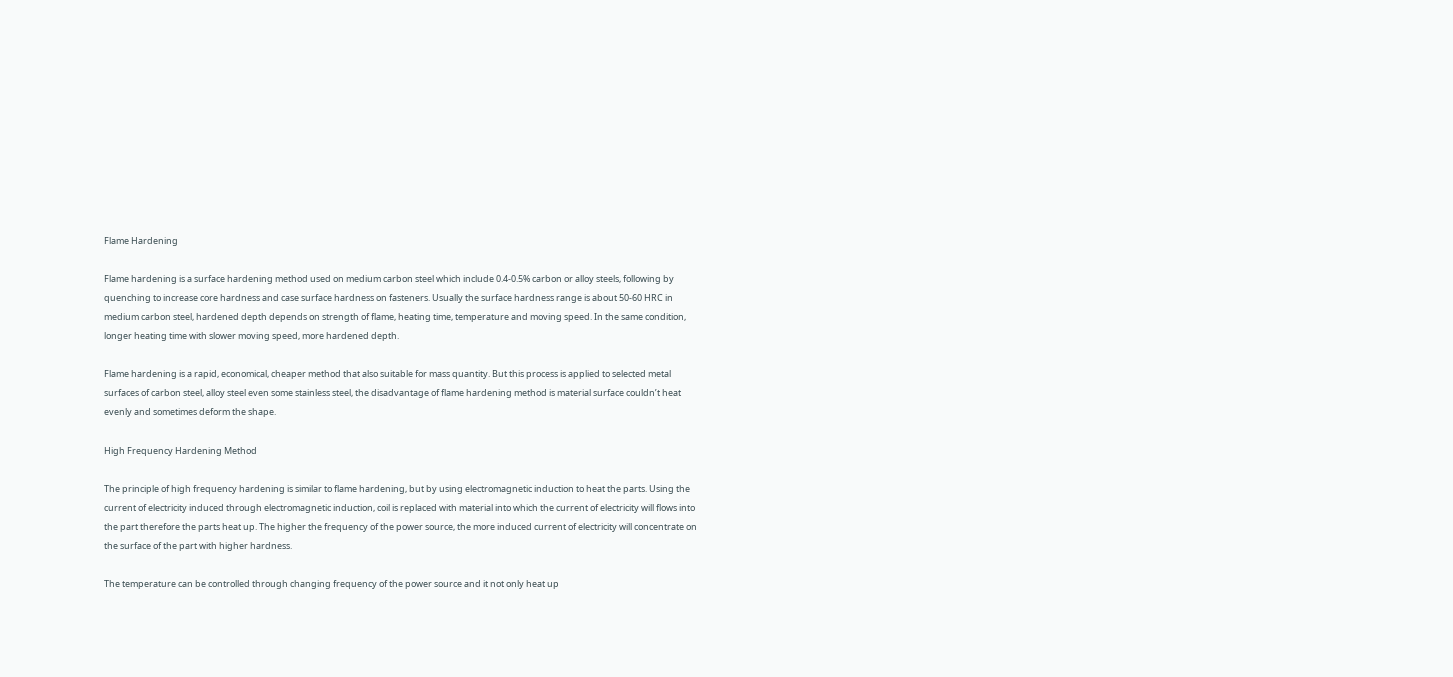Flame Hardening

Flame hardening is a surface hardening method used on medium carbon steel which include 0.4-0.5% carbon or alloy steels, following by quenching to increase core hardness and case surface hardness on fasteners. Usually the surface hardness range is about 50-60 HRC in medium carbon steel, hardened depth depends on strength of flame, heating time, temperature and moving speed. In the same condition, longer heating time with slower moving speed, more hardened depth.

Flame hardening is a rapid, economical, cheaper method that also suitable for mass quantity. But this process is applied to selected metal surfaces of carbon steel, alloy steel even some stainless steel, the disadvantage of flame hardening method is material surface couldn’t heat evenly and sometimes deform the shape.

High Frequency Hardening Method

The principle of high frequency hardening is similar to flame hardening, but by using electromagnetic induction to heat the parts. Using the current of electricity induced through electromagnetic induction, coil is replaced with material into which the current of electricity will flows into the part therefore the parts heat up. The higher the frequency of the power source, the more induced current of electricity will concentrate on the surface of the part with higher hardness.

The temperature can be controlled through changing frequency of the power source and it not only heat up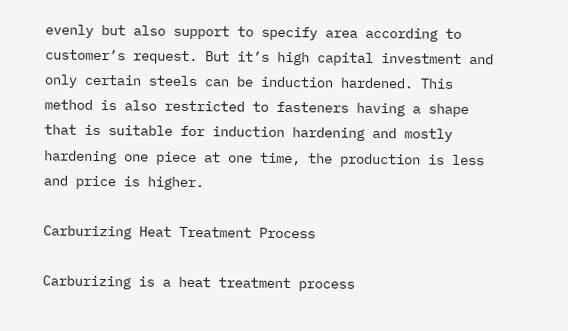evenly but also support to specify area according to customer’s request. But it’s high capital investment and only certain steels can be induction hardened. This method is also restricted to fasteners having a shape that is suitable for induction hardening and mostly hardening one piece at one time, the production is less and price is higher.

Carburizing Heat Treatment Process

Carburizing is a heat treatment process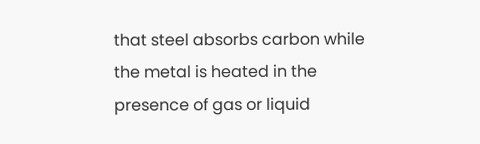that steel absorbs carbon while the metal is heated in the presence of gas or liquid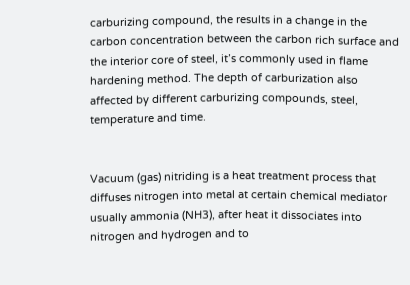carburizing compound, the results in a change in the carbon concentration between the carbon rich surface and the interior core of steel, it’s commonly used in flame hardening method. The depth of carburization also affected by different carburizing compounds, steel, temperature and time.


Vacuum (gas) nitriding is a heat treatment process that diffuses nitrogen into metal at certain chemical mediator usually ammonia (NH3), after heat it dissociates into nitrogen and hydrogen and to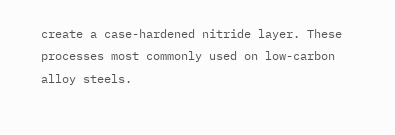create a case-hardened nitride layer. These processes most commonly used on low-carbon alloy steels.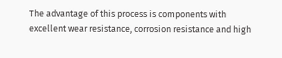The advantage of this process is components with excellent wear resistance, corrosion resistance and high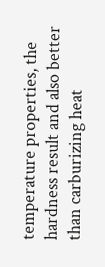temperature properties, the hardness result and also better than carburizing heat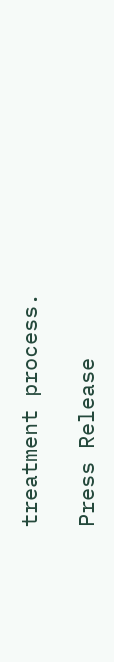treatment process.

Press Release